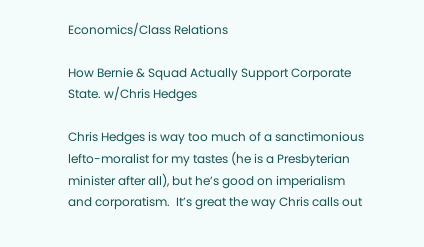Economics/Class Relations

How Bernie & Squad Actually Support Corporate State. w/Chris Hedges

Chris Hedges is way too much of a sanctimonious lefto-moralist for my tastes (he is a Presbyterian minister after all), but he’s good on imperialism and corporatism.  It’s great the way Chris calls out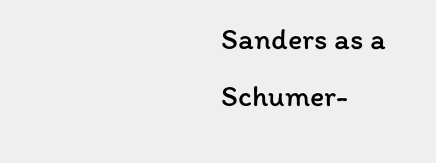Sanders as a Schumer-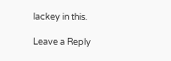lackey in this.

Leave a Reply